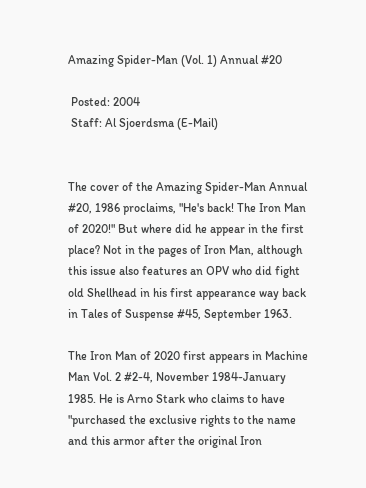Amazing Spider-Man (Vol. 1) Annual #20

 Posted: 2004
 Staff: Al Sjoerdsma (E-Mail)


The cover of the Amazing Spider-Man Annual #20, 1986 proclaims, "He's back! The Iron Man of 2020!" But where did he appear in the first place? Not in the pages of Iron Man, although this issue also features an OPV who did fight old Shellhead in his first appearance way back in Tales of Suspense #45, September 1963.

The Iron Man of 2020 first appears in Machine Man Vol. 2 #2-4, November 1984-January 1985. He is Arno Stark who claims to have "purchased the exclusive rights to the name and this armor after the original Iron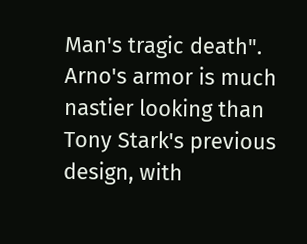Man's tragic death". Arno's armor is much nastier looking than Tony Stark's previous design, with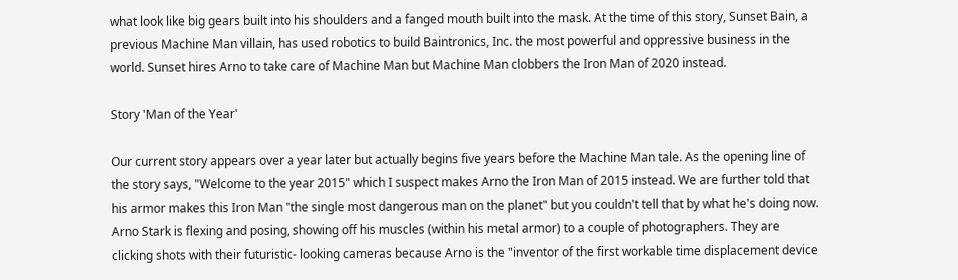what look like big gears built into his shoulders and a fanged mouth built into the mask. At the time of this story, Sunset Bain, a previous Machine Man villain, has used robotics to build Baintronics, Inc. the most powerful and oppressive business in the world. Sunset hires Arno to take care of Machine Man but Machine Man clobbers the Iron Man of 2020 instead.

Story 'Man of the Year'

Our current story appears over a year later but actually begins five years before the Machine Man tale. As the opening line of the story says, "Welcome to the year 2015" which I suspect makes Arno the Iron Man of 2015 instead. We are further told that his armor makes this Iron Man "the single most dangerous man on the planet" but you couldn't tell that by what he's doing now. Arno Stark is flexing and posing, showing off his muscles (within his metal armor) to a couple of photographers. They are clicking shots with their futuristic- looking cameras because Arno is the "inventor of the first workable time displacement device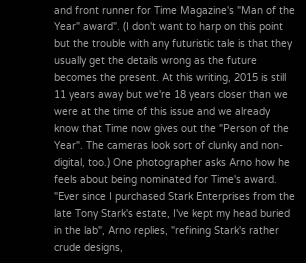and front runner for Time Magazine's "Man of the Year" award". (I don't want to harp on this point but the trouble with any futuristic tale is that they usually get the details wrong as the future becomes the present. At this writing, 2015 is still 11 years away but we're 18 years closer than we were at the time of this issue and we already know that Time now gives out the "Person of the Year". The cameras look sort of clunky and non-digital, too.) One photographer asks Arno how he feels about being nominated for Time's award. "Ever since I purchased Stark Enterprises from the late Tony Stark's estate, I've kept my head buried in the lab", Arno replies, "refining Stark's rather crude designs,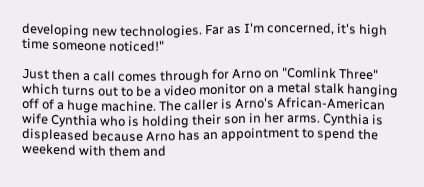developing new technologies. Far as I'm concerned, it's high time someone noticed!"

Just then a call comes through for Arno on "Comlink Three" which turns out to be a video monitor on a metal stalk hanging off of a huge machine. The caller is Arno's African-American wife Cynthia who is holding their son in her arms. Cynthia is displeased because Arno has an appointment to spend the weekend with them and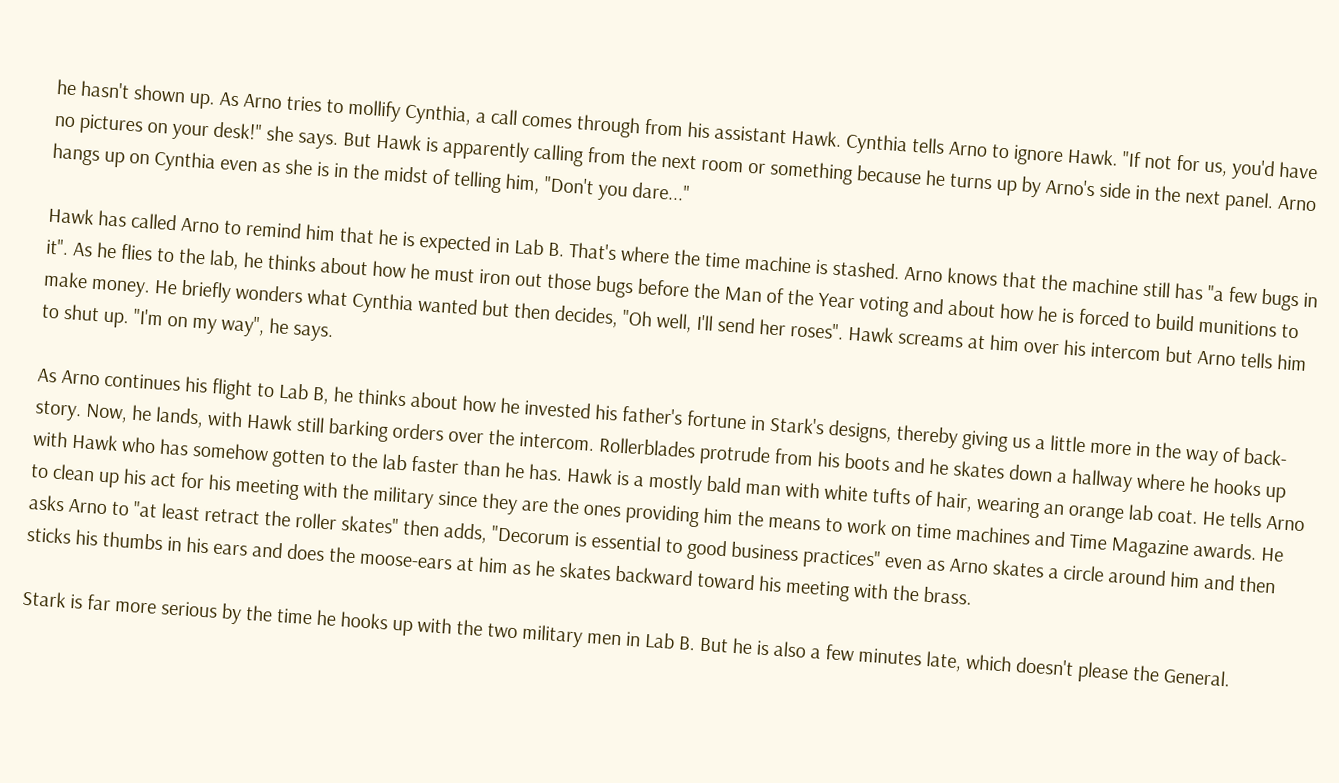he hasn't shown up. As Arno tries to mollify Cynthia, a call comes through from his assistant Hawk. Cynthia tells Arno to ignore Hawk. "If not for us, you'd have no pictures on your desk!" she says. But Hawk is apparently calling from the next room or something because he turns up by Arno's side in the next panel. Arno hangs up on Cynthia even as she is in the midst of telling him, "Don't you dare..."

Hawk has called Arno to remind him that he is expected in Lab B. That's where the time machine is stashed. Arno knows that the machine still has "a few bugs in it". As he flies to the lab, he thinks about how he must iron out those bugs before the Man of the Year voting and about how he is forced to build munitions to make money. He briefly wonders what Cynthia wanted but then decides, "Oh well, I'll send her roses". Hawk screams at him over his intercom but Arno tells him to shut up. "I'm on my way", he says.

As Arno continues his flight to Lab B, he thinks about how he invested his father's fortune in Stark's designs, thereby giving us a little more in the way of back-story. Now, he lands, with Hawk still barking orders over the intercom. Rollerblades protrude from his boots and he skates down a hallway where he hooks up with Hawk who has somehow gotten to the lab faster than he has. Hawk is a mostly bald man with white tufts of hair, wearing an orange lab coat. He tells Arno to clean up his act for his meeting with the military since they are the ones providing him the means to work on time machines and Time Magazine awards. He asks Arno to "at least retract the roller skates" then adds, "Decorum is essential to good business practices" even as Arno skates a circle around him and then sticks his thumbs in his ears and does the moose-ears at him as he skates backward toward his meeting with the brass.

Stark is far more serious by the time he hooks up with the two military men in Lab B. But he is also a few minutes late, which doesn't please the General.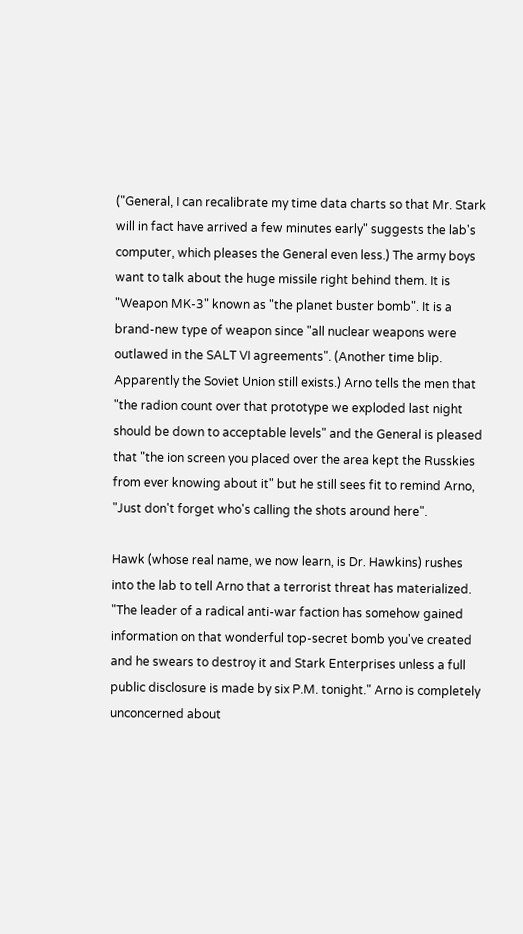("General, I can recalibrate my time data charts so that Mr. Stark will in fact have arrived a few minutes early" suggests the lab's computer, which pleases the General even less.) The army boys want to talk about the huge missile right behind them. It is "Weapon MK-3" known as "the planet buster bomb". It is a brand-new type of weapon since "all nuclear weapons were outlawed in the SALT VI agreements". (Another time blip. Apparently the Soviet Union still exists.) Arno tells the men that "the radion count over that prototype we exploded last night should be down to acceptable levels" and the General is pleased that "the ion screen you placed over the area kept the Russkies from ever knowing about it" but he still sees fit to remind Arno, "Just don't forget who's calling the shots around here".

Hawk (whose real name, we now learn, is Dr. Hawkins) rushes into the lab to tell Arno that a terrorist threat has materialized. "The leader of a radical anti-war faction has somehow gained information on that wonderful top-secret bomb you've created and he swears to destroy it and Stark Enterprises unless a full public disclosure is made by six P.M. tonight." Arno is completely unconcerned about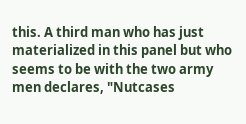this. A third man who has just materialized in this panel but who seems to be with the two army men declares, "Nutcases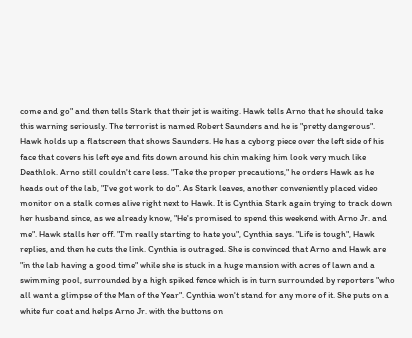come and go" and then tells Stark that their jet is waiting. Hawk tells Arno that he should take this warning seriously. The terrorist is named Robert Saunders and he is "pretty dangerous". Hawk holds up a flatscreen that shows Saunders. He has a cyborg piece over the left side of his face that covers his left eye and fits down around his chin making him look very much like Deathlok. Arno still couldn't care less. "Take the proper precautions," he orders Hawk as he heads out of the lab, "I've got work to do". As Stark leaves, another conveniently placed video monitor on a stalk comes alive right next to Hawk. It is Cynthia Stark again trying to track down her husband since, as we already know, "He's promised to spend this weekend with Arno Jr. and me". Hawk stalls her off. "I'm really starting to hate you", Cynthia says. "Life is tough", Hawk replies, and then he cuts the link. Cynthia is outraged. She is convinced that Arno and Hawk are "in the lab having a good time" while she is stuck in a huge mansion with acres of lawn and a swimming pool, surrounded by a high spiked fence which is in turn surrounded by reporters "who all want a glimpse of the Man of the Year". Cynthia won't stand for any more of it. She puts on a white fur coat and helps Arno Jr. with the buttons on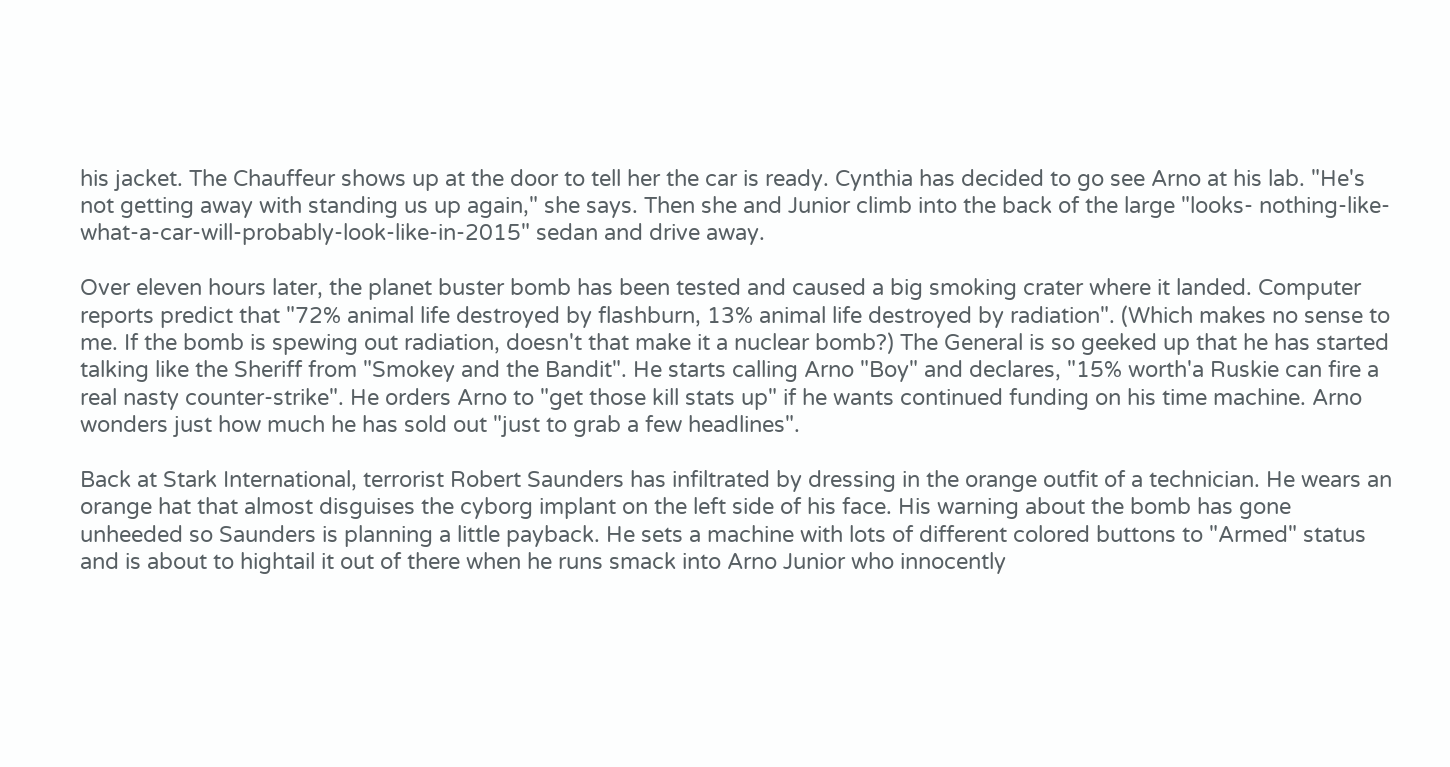his jacket. The Chauffeur shows up at the door to tell her the car is ready. Cynthia has decided to go see Arno at his lab. "He's not getting away with standing us up again," she says. Then she and Junior climb into the back of the large "looks- nothing-like-what-a-car-will-probably-look-like-in-2015" sedan and drive away.

Over eleven hours later, the planet buster bomb has been tested and caused a big smoking crater where it landed. Computer reports predict that "72% animal life destroyed by flashburn, 13% animal life destroyed by radiation". (Which makes no sense to me. If the bomb is spewing out radiation, doesn't that make it a nuclear bomb?) The General is so geeked up that he has started talking like the Sheriff from "Smokey and the Bandit". He starts calling Arno "Boy" and declares, "15% worth'a Ruskie can fire a real nasty counter-strike". He orders Arno to "get those kill stats up" if he wants continued funding on his time machine. Arno wonders just how much he has sold out "just to grab a few headlines".

Back at Stark International, terrorist Robert Saunders has infiltrated by dressing in the orange outfit of a technician. He wears an orange hat that almost disguises the cyborg implant on the left side of his face. His warning about the bomb has gone unheeded so Saunders is planning a little payback. He sets a machine with lots of different colored buttons to "Armed" status and is about to hightail it out of there when he runs smack into Arno Junior who innocently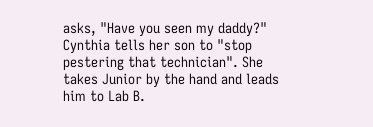asks, "Have you seen my daddy?" Cynthia tells her son to "stop pestering that technician". She takes Junior by the hand and leads him to Lab B.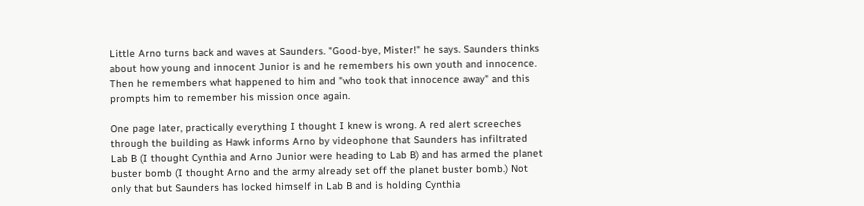Little Arno turns back and waves at Saunders. "Good-bye, Mister!" he says. Saunders thinks about how young and innocent Junior is and he remembers his own youth and innocence. Then he remembers what happened to him and "who took that innocence away" and this prompts him to remember his mission once again.

One page later, practically everything I thought I knew is wrong. A red alert screeches through the building as Hawk informs Arno by videophone that Saunders has infiltrated Lab B (I thought Cynthia and Arno Junior were heading to Lab B) and has armed the planet buster bomb (I thought Arno and the army already set off the planet buster bomb.) Not only that but Saunders has locked himself in Lab B and is holding Cynthia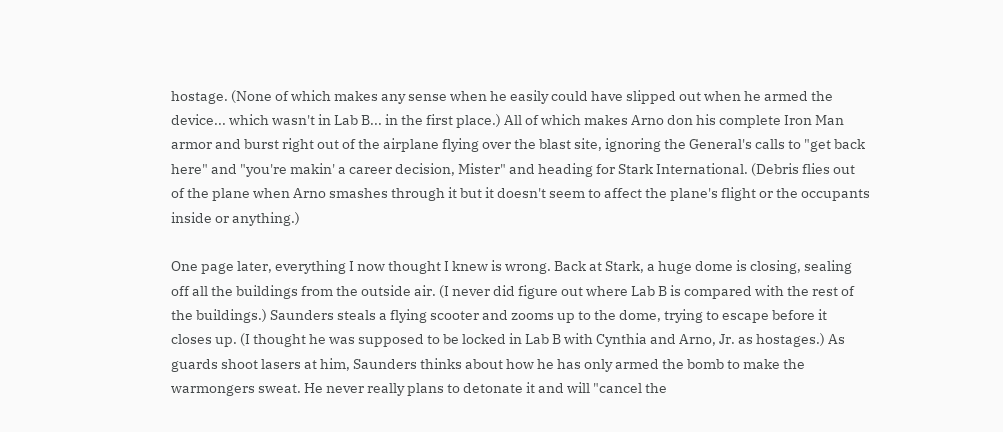hostage. (None of which makes any sense when he easily could have slipped out when he armed the device... which wasn't in Lab B... in the first place.) All of which makes Arno don his complete Iron Man armor and burst right out of the airplane flying over the blast site, ignoring the General's calls to "get back here" and "you're makin' a career decision, Mister" and heading for Stark International. (Debris flies out of the plane when Arno smashes through it but it doesn't seem to affect the plane's flight or the occupants inside or anything.)

One page later, everything I now thought I knew is wrong. Back at Stark, a huge dome is closing, sealing off all the buildings from the outside air. (I never did figure out where Lab B is compared with the rest of the buildings.) Saunders steals a flying scooter and zooms up to the dome, trying to escape before it closes up. (I thought he was supposed to be locked in Lab B with Cynthia and Arno, Jr. as hostages.) As guards shoot lasers at him, Saunders thinks about how he has only armed the bomb to make the warmongers sweat. He never really plans to detonate it and will "cancel the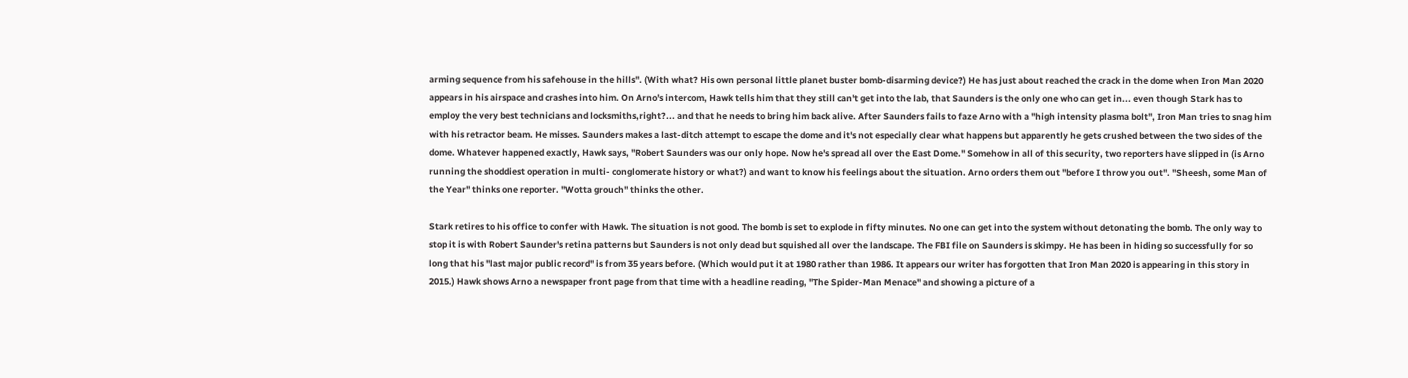arming sequence from his safehouse in the hills". (With what? His own personal little planet buster bomb-disarming device?) He has just about reached the crack in the dome when Iron Man 2020 appears in his airspace and crashes into him. On Arno's intercom, Hawk tells him that they still can't get into the lab, that Saunders is the only one who can get in... even though Stark has to employ the very best technicians and locksmiths,right?... and that he needs to bring him back alive. After Saunders fails to faze Arno with a "high intensity plasma bolt", Iron Man tries to snag him with his retractor beam. He misses. Saunders makes a last-ditch attempt to escape the dome and it's not especially clear what happens but apparently he gets crushed between the two sides of the dome. Whatever happened exactly, Hawk says, "Robert Saunders was our only hope. Now he's spread all over the East Dome." Somehow in all of this security, two reporters have slipped in (is Arno running the shoddiest operation in multi- conglomerate history or what?) and want to know his feelings about the situation. Arno orders them out "before I throw you out". "Sheesh, some Man of the Year" thinks one reporter. "Wotta grouch" thinks the other.

Stark retires to his office to confer with Hawk. The situation is not good. The bomb is set to explode in fifty minutes. No one can get into the system without detonating the bomb. The only way to stop it is with Robert Saunder's retina patterns but Saunders is not only dead but squished all over the landscape. The FBI file on Saunders is skimpy. He has been in hiding so successfully for so long that his "last major public record" is from 35 years before. (Which would put it at 1980 rather than 1986. It appears our writer has forgotten that Iron Man 2020 is appearing in this story in 2015.) Hawk shows Arno a newspaper front page from that time with a headline reading, "The Spider-Man Menace" and showing a picture of a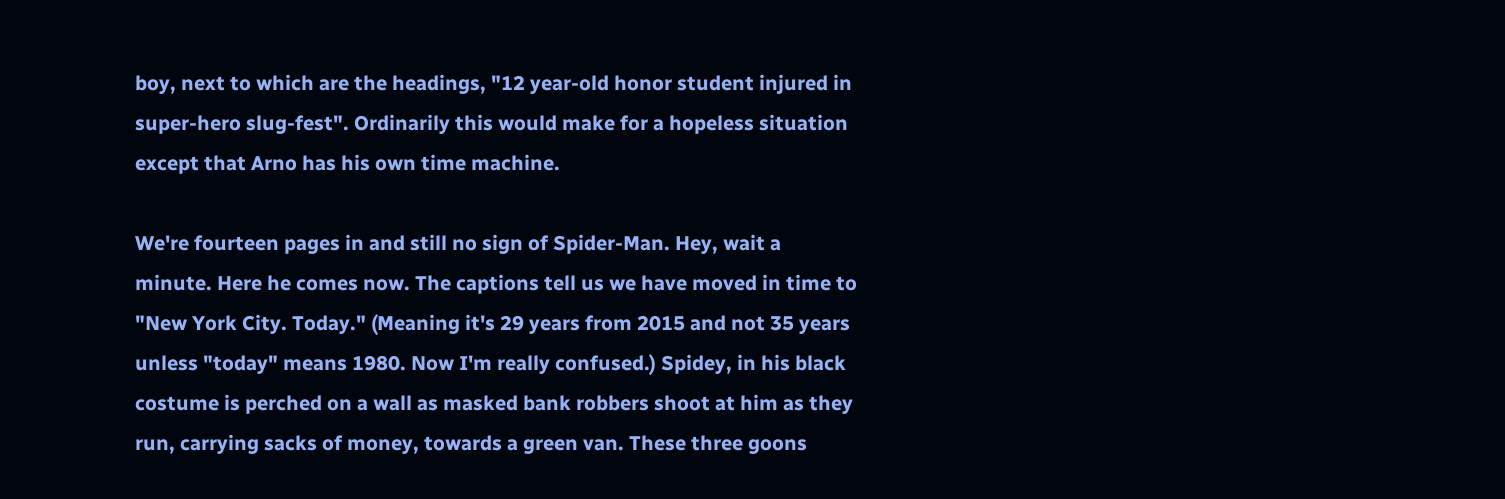boy, next to which are the headings, "12 year-old honor student injured in super-hero slug-fest". Ordinarily this would make for a hopeless situation except that Arno has his own time machine.

We're fourteen pages in and still no sign of Spider-Man. Hey, wait a minute. Here he comes now. The captions tell us we have moved in time to "New York City. Today." (Meaning it's 29 years from 2015 and not 35 years unless "today" means 1980. Now I'm really confused.) Spidey, in his black costume is perched on a wall as masked bank robbers shoot at him as they run, carrying sacks of money, towards a green van. These three goons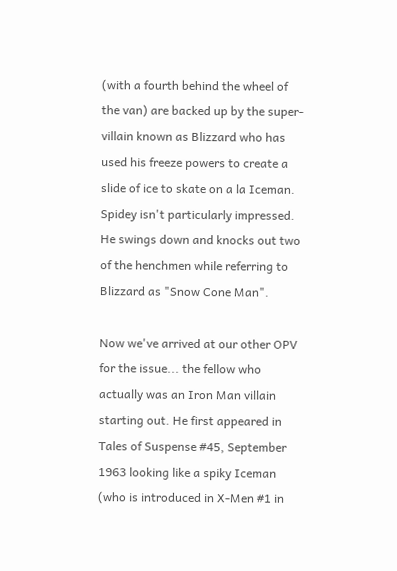(with a fourth behind the wheel of the van) are backed up by the super-villain known as Blizzard who has used his freeze powers to create a slide of ice to skate on a la Iceman. Spidey isn't particularly impressed. He swings down and knocks out two of the henchmen while referring to Blizzard as "Snow Cone Man".

Now we've arrived at our other OPV for the issue... the fellow who actually was an Iron Man villain starting out. He first appeared in Tales of Suspense #45, September 1963 looking like a spiky Iceman (who is introduced in X-Men #1 in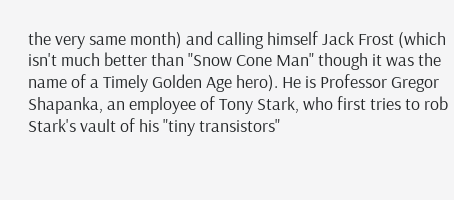the very same month) and calling himself Jack Frost (which isn't much better than "Snow Cone Man" though it was the name of a Timely Golden Age hero). He is Professor Gregor Shapanka, an employee of Tony Stark, who first tries to rob Stark's vault of his "tiny transistors"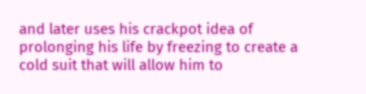and later uses his crackpot idea of prolonging his life by freezing to create a cold suit that will allow him to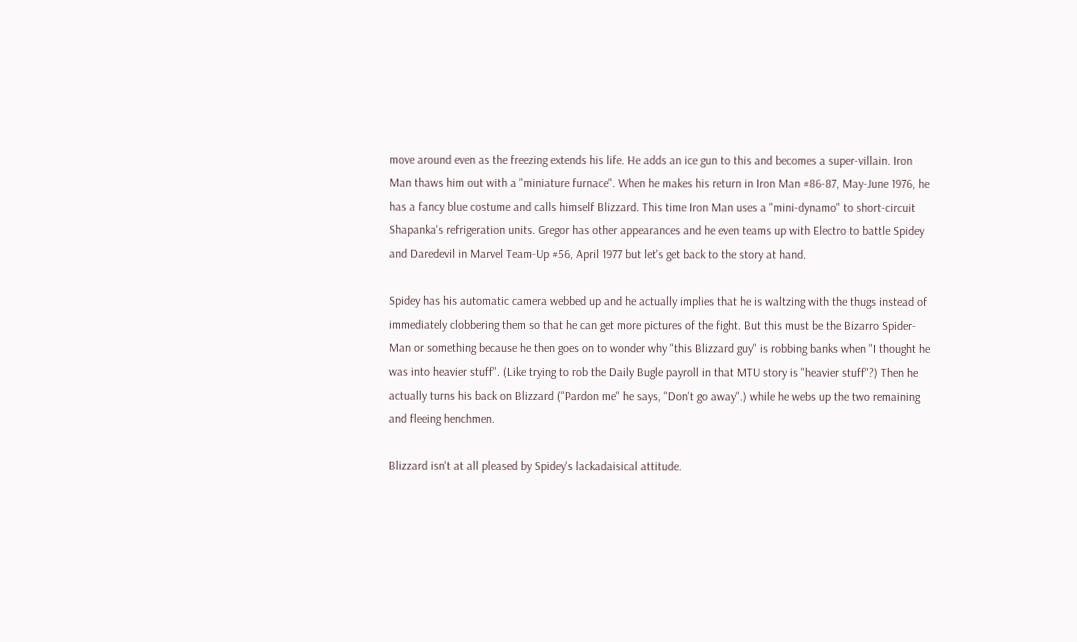move around even as the freezing extends his life. He adds an ice gun to this and becomes a super-villain. Iron Man thaws him out with a "miniature furnace". When he makes his return in Iron Man #86-87, May-June 1976, he has a fancy blue costume and calls himself Blizzard. This time Iron Man uses a "mini-dynamo" to short-circuit Shapanka's refrigeration units. Gregor has other appearances and he even teams up with Electro to battle Spidey and Daredevil in Marvel Team-Up #56, April 1977 but let's get back to the story at hand.

Spidey has his automatic camera webbed up and he actually implies that he is waltzing with the thugs instead of immediately clobbering them so that he can get more pictures of the fight. But this must be the Bizarro Spider-Man or something because he then goes on to wonder why "this Blizzard guy" is robbing banks when "I thought he was into heavier stuff". (Like trying to rob the Daily Bugle payroll in that MTU story is "heavier stuff"?) Then he actually turns his back on Blizzard ("Pardon me" he says, "Don't go away".) while he webs up the two remaining and fleeing henchmen.

Blizzard isn't at all pleased by Spidey's lackadaisical attitude.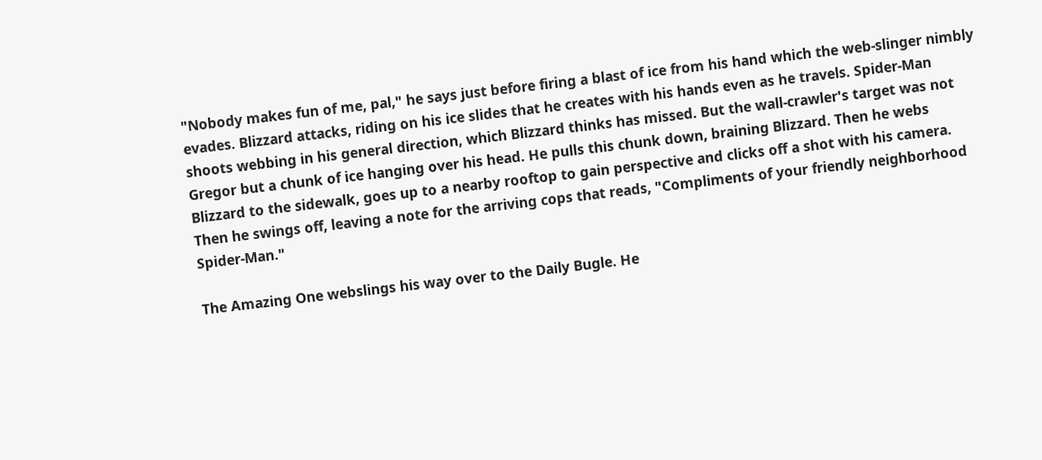"Nobody makes fun of me, pal," he says just before firing a blast of ice from his hand which the web-slinger nimbly evades. Blizzard attacks, riding on his ice slides that he creates with his hands even as he travels. Spider-Man shoots webbing in his general direction, which Blizzard thinks has missed. But the wall-crawler's target was not Gregor but a chunk of ice hanging over his head. He pulls this chunk down, braining Blizzard. Then he webs Blizzard to the sidewalk, goes up to a nearby rooftop to gain perspective and clicks off a shot with his camera. Then he swings off, leaving a note for the arriving cops that reads, "Compliments of your friendly neighborhood Spider-Man."

The Amazing One webslings his way over to the Daily Bugle. He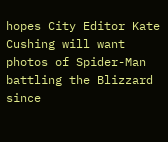hopes City Editor Kate Cushing will want photos of Spider-Man battling the Blizzard since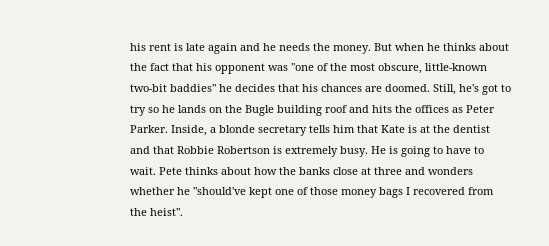his rent is late again and he needs the money. But when he thinks about the fact that his opponent was "one of the most obscure, little-known two-bit baddies" he decides that his chances are doomed. Still, he's got to try so he lands on the Bugle building roof and hits the offices as Peter Parker. Inside, a blonde secretary tells him that Kate is at the dentist and that Robbie Robertson is extremely busy. He is going to have to wait. Pete thinks about how the banks close at three and wonders whether he "should've kept one of those money bags I recovered from the heist".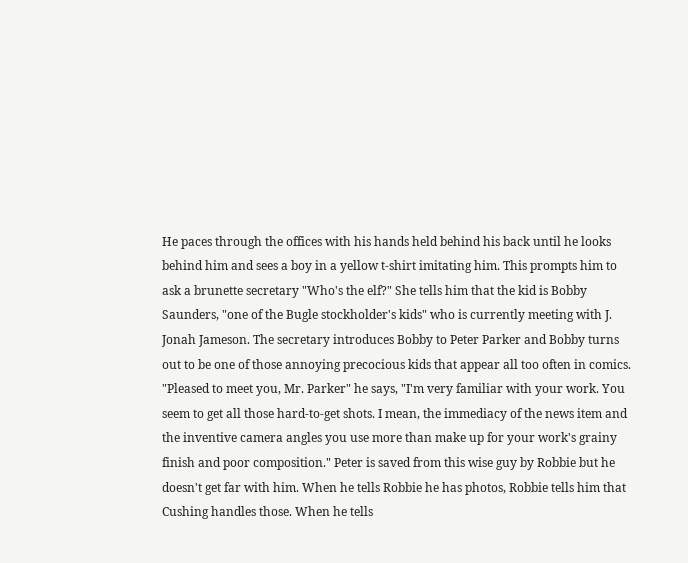He paces through the offices with his hands held behind his back until he looks behind him and sees a boy in a yellow t-shirt imitating him. This prompts him to ask a brunette secretary "Who's the elf?" She tells him that the kid is Bobby Saunders, "one of the Bugle stockholder's kids" who is currently meeting with J. Jonah Jameson. The secretary introduces Bobby to Peter Parker and Bobby turns out to be one of those annoying precocious kids that appear all too often in comics. "Pleased to meet you, Mr. Parker" he says, "I'm very familiar with your work. You seem to get all those hard-to-get shots. I mean, the immediacy of the news item and the inventive camera angles you use more than make up for your work's grainy finish and poor composition." Peter is saved from this wise guy by Robbie but he doesn't get far with him. When he tells Robbie he has photos, Robbie tells him that Cushing handles those. When he tells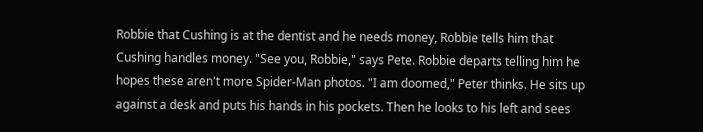Robbie that Cushing is at the dentist and he needs money, Robbie tells him that Cushing handles money. "See you, Robbie," says Pete. Robbie departs telling him he hopes these aren't more Spider-Man photos. "I am doomed," Peter thinks. He sits up against a desk and puts his hands in his pockets. Then he looks to his left and sees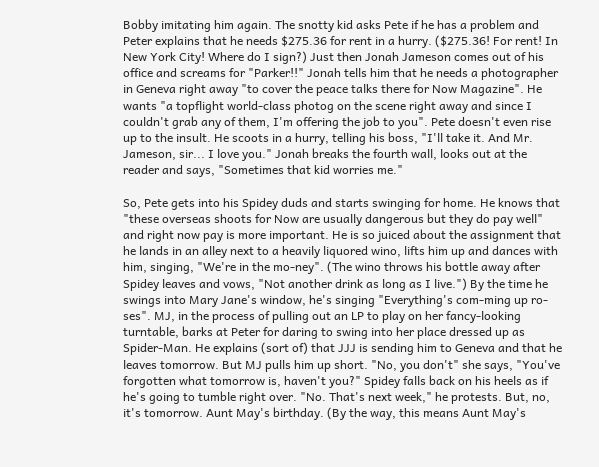Bobby imitating him again. The snotty kid asks Pete if he has a problem and Peter explains that he needs $275.36 for rent in a hurry. ($275.36! For rent! In New York City! Where do I sign?) Just then Jonah Jameson comes out of his office and screams for "Parker!!" Jonah tells him that he needs a photographer in Geneva right away "to cover the peace talks there for Now Magazine". He wants "a topflight world-class photog on the scene right away and since I couldn't grab any of them, I'm offering the job to you". Pete doesn't even rise up to the insult. He scoots in a hurry, telling his boss, "I'll take it. And Mr. Jameson, sir... I love you." Jonah breaks the fourth wall, looks out at the reader and says, "Sometimes that kid worries me."

So, Pete gets into his Spidey duds and starts swinging for home. He knows that "these overseas shoots for Now are usually dangerous but they do pay well" and right now pay is more important. He is so juiced about the assignment that he lands in an alley next to a heavily liquored wino, lifts him up and dances with him, singing, "We're in the mo-ney". (The wino throws his bottle away after Spidey leaves and vows, "Not another drink as long as I live.") By the time he swings into Mary Jane's window, he's singing "Everything's com-ming up ro-ses". MJ, in the process of pulling out an LP to play on her fancy-looking turntable, barks at Peter for daring to swing into her place dressed up as Spider-Man. He explains (sort of) that JJJ is sending him to Geneva and that he leaves tomorrow. But MJ pulls him up short. "No, you don't" she says, "You've forgotten what tomorrow is, haven't you?" Spidey falls back on his heels as if he's going to tumble right over. "No. That's next week," he protests. But, no, it's tomorrow. Aunt May's birthday. (By the way, this means Aunt May's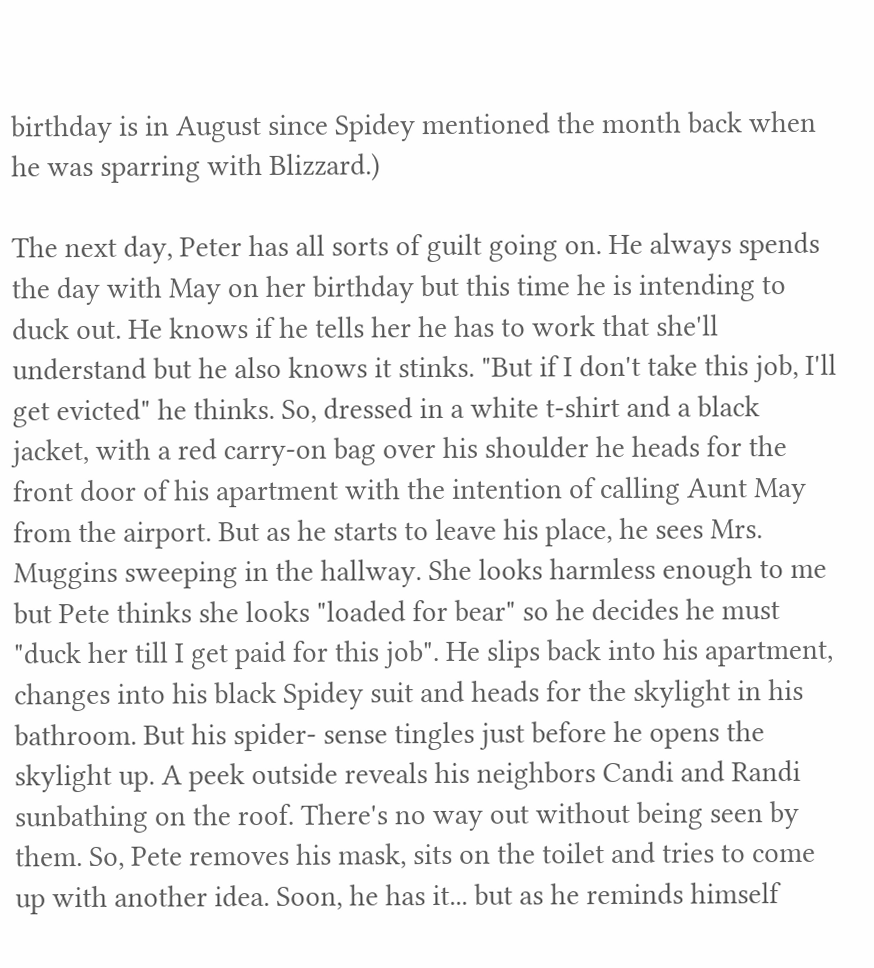birthday is in August since Spidey mentioned the month back when he was sparring with Blizzard.)

The next day, Peter has all sorts of guilt going on. He always spends the day with May on her birthday but this time he is intending to duck out. He knows if he tells her he has to work that she'll understand but he also knows it stinks. "But if I don't take this job, I'll get evicted" he thinks. So, dressed in a white t-shirt and a black jacket, with a red carry-on bag over his shoulder he heads for the front door of his apartment with the intention of calling Aunt May from the airport. But as he starts to leave his place, he sees Mrs. Muggins sweeping in the hallway. She looks harmless enough to me but Pete thinks she looks "loaded for bear" so he decides he must "duck her till I get paid for this job". He slips back into his apartment, changes into his black Spidey suit and heads for the skylight in his bathroom. But his spider- sense tingles just before he opens the skylight up. A peek outside reveals his neighbors Candi and Randi sunbathing on the roof. There's no way out without being seen by them. So, Pete removes his mask, sits on the toilet and tries to come up with another idea. Soon, he has it... but as he reminds himself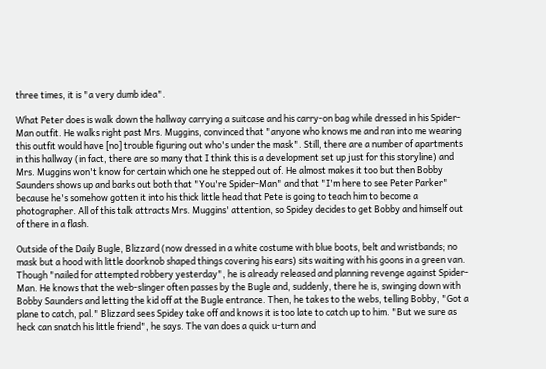three times, it is "a very dumb idea".

What Peter does is walk down the hallway carrying a suitcase and his carry-on bag while dressed in his Spider-Man outfit. He walks right past Mrs. Muggins, convinced that "anyone who knows me and ran into me wearing this outfit would have [no] trouble figuring out who's under the mask". Still, there are a number of apartments in this hallway (in fact, there are so many that I think this is a development set up just for this storyline) and Mrs. Muggins won't know for certain which one he stepped out of. He almost makes it too but then Bobby Saunders shows up and barks out both that "You're Spider-Man" and that "I'm here to see Peter Parker" because he's somehow gotten it into his thick little head that Pete is going to teach him to become a photographer. All of this talk attracts Mrs. Muggins' attention, so Spidey decides to get Bobby and himself out of there in a flash.

Outside of the Daily Bugle, Blizzard (now dressed in a white costume with blue boots, belt and wristbands; no mask but a hood with little doorknob shaped things covering his ears) sits waiting with his goons in a green van. Though "nailed for attempted robbery yesterday", he is already released and planning revenge against Spider-Man. He knows that the web-slinger often passes by the Bugle and, suddenly, there he is, swinging down with Bobby Saunders and letting the kid off at the Bugle entrance. Then, he takes to the webs, telling Bobby, "Got a plane to catch, pal." Blizzard sees Spidey take off and knows it is too late to catch up to him. "But we sure as heck can snatch his little friend", he says. The van does a quick u-turn and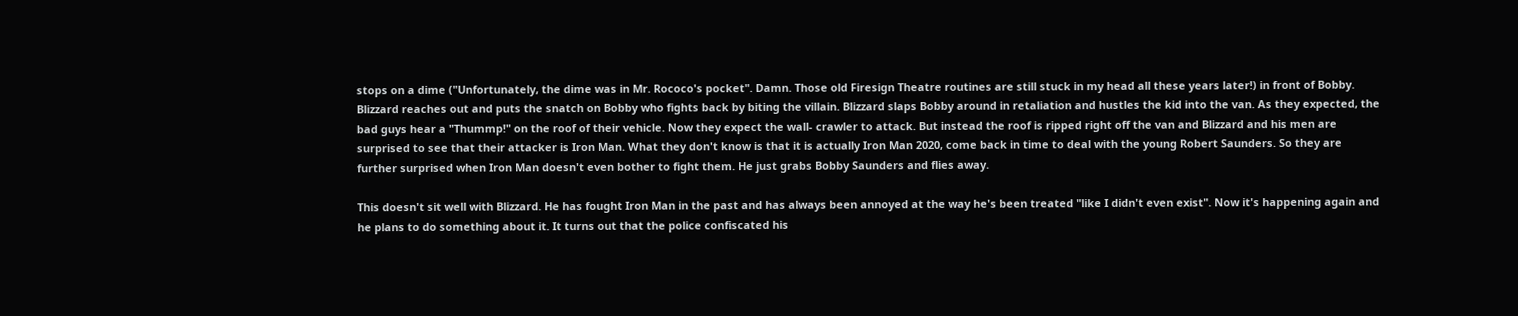stops on a dime ("Unfortunately, the dime was in Mr. Rococo's pocket". Damn. Those old Firesign Theatre routines are still stuck in my head all these years later!) in front of Bobby. Blizzard reaches out and puts the snatch on Bobby who fights back by biting the villain. Blizzard slaps Bobby around in retaliation and hustles the kid into the van. As they expected, the bad guys hear a "Thummp!" on the roof of their vehicle. Now they expect the wall- crawler to attack. But instead the roof is ripped right off the van and Blizzard and his men are surprised to see that their attacker is Iron Man. What they don't know is that it is actually Iron Man 2020, come back in time to deal with the young Robert Saunders. So they are further surprised when Iron Man doesn't even bother to fight them. He just grabs Bobby Saunders and flies away.

This doesn't sit well with Blizzard. He has fought Iron Man in the past and has always been annoyed at the way he's been treated "like I didn't even exist". Now it's happening again and he plans to do something about it. It turns out that the police confiscated his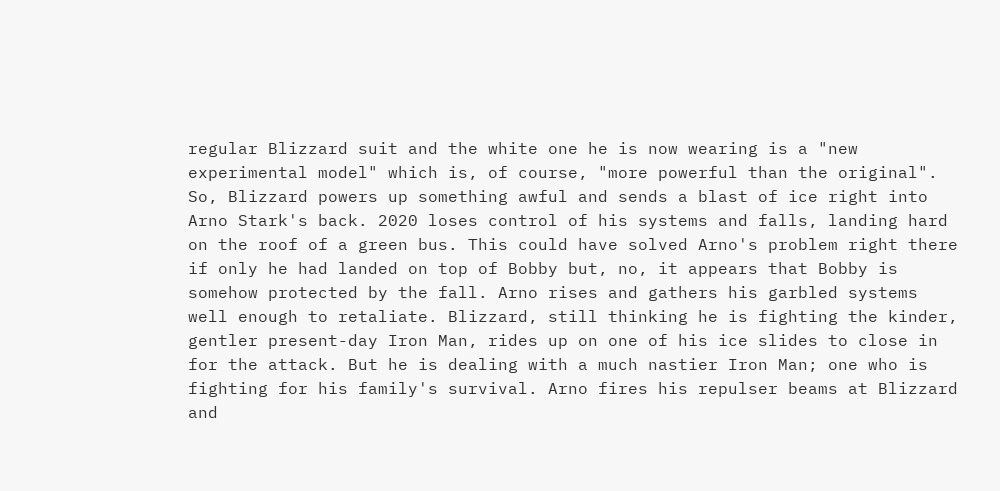regular Blizzard suit and the white one he is now wearing is a "new experimental model" which is, of course, "more powerful than the original". So, Blizzard powers up something awful and sends a blast of ice right into Arno Stark's back. 2020 loses control of his systems and falls, landing hard on the roof of a green bus. This could have solved Arno's problem right there if only he had landed on top of Bobby but, no, it appears that Bobby is somehow protected by the fall. Arno rises and gathers his garbled systems well enough to retaliate. Blizzard, still thinking he is fighting the kinder, gentler present-day Iron Man, rides up on one of his ice slides to close in for the attack. But he is dealing with a much nastier Iron Man; one who is fighting for his family's survival. Arno fires his repulser beams at Blizzard and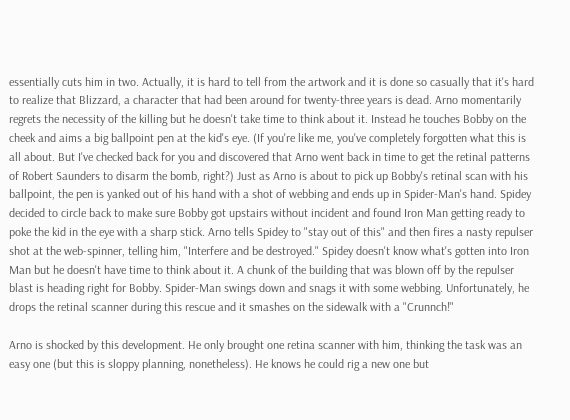essentially cuts him in two. Actually, it is hard to tell from the artwork and it is done so casually that it's hard to realize that Blizzard, a character that had been around for twenty-three years is dead. Arno momentarily regrets the necessity of the killing but he doesn't take time to think about it. Instead he touches Bobby on the cheek and aims a big ballpoint pen at the kid's eye. (If you're like me, you've completely forgotten what this is all about. But I've checked back for you and discovered that Arno went back in time to get the retinal patterns of Robert Saunders to disarm the bomb, right?) Just as Arno is about to pick up Bobby's retinal scan with his ballpoint, the pen is yanked out of his hand with a shot of webbing and ends up in Spider-Man's hand. Spidey decided to circle back to make sure Bobby got upstairs without incident and found Iron Man getting ready to poke the kid in the eye with a sharp stick. Arno tells Spidey to "stay out of this" and then fires a nasty repulser shot at the web-spinner, telling him, "Interfere and be destroyed." Spidey doesn't know what's gotten into Iron Man but he doesn't have time to think about it. A chunk of the building that was blown off by the repulser blast is heading right for Bobby. Spider-Man swings down and snags it with some webbing. Unfortunately, he drops the retinal scanner during this rescue and it smashes on the sidewalk with a "Crunnch!"

Arno is shocked by this development. He only brought one retina scanner with him, thinking the task was an easy one (but this is sloppy planning, nonetheless). He knows he could rig a new one but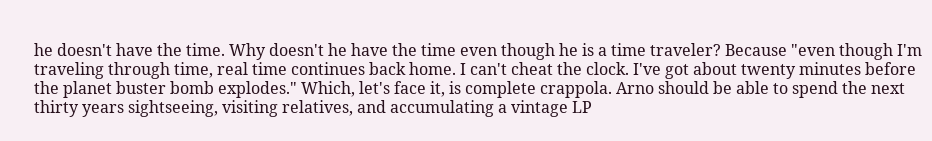he doesn't have the time. Why doesn't he have the time even though he is a time traveler? Because "even though I'm traveling through time, real time continues back home. I can't cheat the clock. I've got about twenty minutes before the planet buster bomb explodes." Which, let's face it, is complete crappola. Arno should be able to spend the next thirty years sightseeing, visiting relatives, and accumulating a vintage LP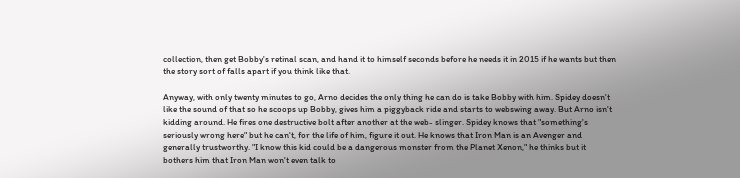collection, then get Bobby's retinal scan, and hand it to himself seconds before he needs it in 2015 if he wants but then the story sort of falls apart if you think like that.

Anyway, with only twenty minutes to go, Arno decides the only thing he can do is take Bobby with him. Spidey doesn't like the sound of that so he scoops up Bobby, gives him a piggyback ride and starts to webswing away. But Arno isn't kidding around. He fires one destructive bolt after another at the web- slinger. Spidey knows that "something's seriously wrong here" but he can't, for the life of him, figure it out. He knows that Iron Man is an Avenger and generally trustworthy. "I know this kid could be a dangerous monster from the Planet Xenon," he thinks but it bothers him that Iron Man won't even talk to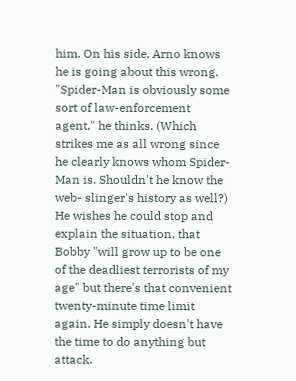him. On his side, Arno knows he is going about this wrong. "Spider-Man is obviously some sort of law-enforcement agent," he thinks. (Which strikes me as all wrong since he clearly knows whom Spider-Man is. Shouldn't he know the web- slinger's history as well?) He wishes he could stop and explain the situation, that Bobby "will grow up to be one of the deadliest terrorists of my age" but there's that convenient twenty-minute time limit again. He simply doesn't have the time to do anything but attack.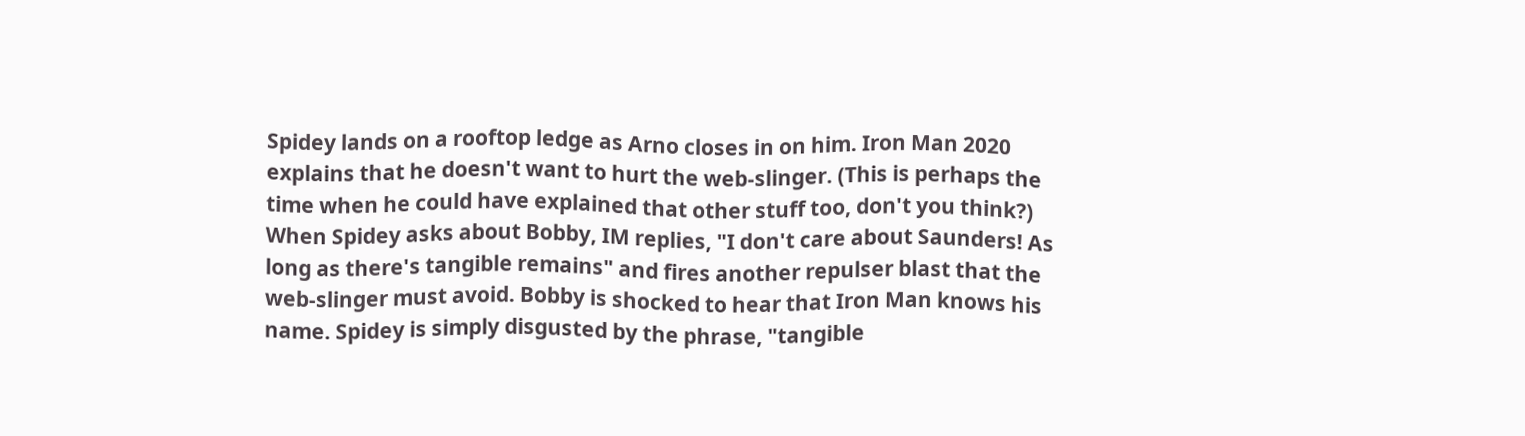Spidey lands on a rooftop ledge as Arno closes in on him. Iron Man 2020 explains that he doesn't want to hurt the web-slinger. (This is perhaps the time when he could have explained that other stuff too, don't you think?) When Spidey asks about Bobby, IM replies, "I don't care about Saunders! As long as there's tangible remains" and fires another repulser blast that the web-slinger must avoid. Bobby is shocked to hear that Iron Man knows his name. Spidey is simply disgusted by the phrase, "tangible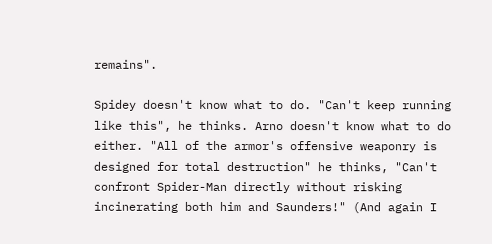remains".

Spidey doesn't know what to do. "Can't keep running like this", he thinks. Arno doesn't know what to do either. "All of the armor's offensive weaponry is designed for total destruction" he thinks, "Can't confront Spider-Man directly without risking incinerating both him and Saunders!" (And again I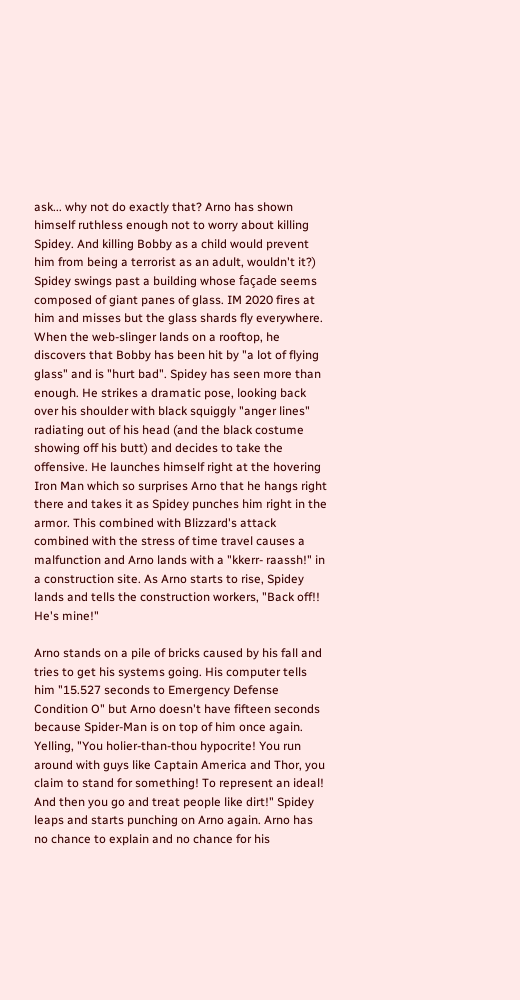ask... why not do exactly that? Arno has shown himself ruthless enough not to worry about killing Spidey. And killing Bobby as a child would prevent him from being a terrorist as an adult, wouldn't it?) Spidey swings past a building whose façade seems composed of giant panes of glass. IM 2020 fires at him and misses but the glass shards fly everywhere. When the web-slinger lands on a rooftop, he discovers that Bobby has been hit by "a lot of flying glass" and is "hurt bad". Spidey has seen more than enough. He strikes a dramatic pose, looking back over his shoulder with black squiggly "anger lines" radiating out of his head (and the black costume showing off his butt) and decides to take the offensive. He launches himself right at the hovering Iron Man which so surprises Arno that he hangs right there and takes it as Spidey punches him right in the armor. This combined with Blizzard's attack combined with the stress of time travel causes a malfunction and Arno lands with a "kkerr- raassh!" in a construction site. As Arno starts to rise, Spidey lands and tells the construction workers, "Back off!! He's mine!"

Arno stands on a pile of bricks caused by his fall and tries to get his systems going. His computer tells him "15.527 seconds to Emergency Defense Condition O" but Arno doesn't have fifteen seconds because Spider-Man is on top of him once again. Yelling, "You holier-than-thou hypocrite! You run around with guys like Captain America and Thor, you claim to stand for something! To represent an ideal! And then you go and treat people like dirt!" Spidey leaps and starts punching on Arno again. Arno has no chance to explain and no chance for his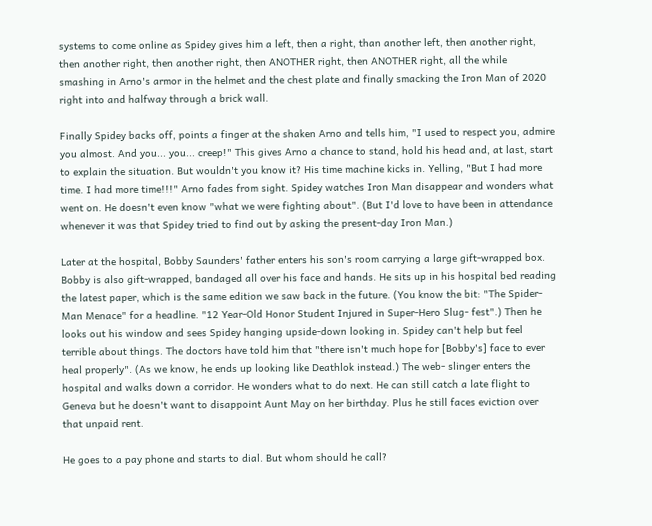systems to come online as Spidey gives him a left, then a right, than another left, then another right, then another right, then another right, then ANOTHER right, then ANOTHER right, all the while smashing in Arno's armor in the helmet and the chest plate and finally smacking the Iron Man of 2020 right into and halfway through a brick wall.

Finally Spidey backs off, points a finger at the shaken Arno and tells him, "I used to respect you, admire you almost. And you... you... creep!" This gives Arno a chance to stand, hold his head and, at last, start to explain the situation. But wouldn't you know it? His time machine kicks in. Yelling, "But I had more time. I had more time!!!" Arno fades from sight. Spidey watches Iron Man disappear and wonders what went on. He doesn't even know "what we were fighting about". (But I'd love to have been in attendance whenever it was that Spidey tried to find out by asking the present-day Iron Man.)

Later at the hospital, Bobby Saunders' father enters his son's room carrying a large gift-wrapped box. Bobby is also gift-wrapped, bandaged all over his face and hands. He sits up in his hospital bed reading the latest paper, which is the same edition we saw back in the future. (You know the bit: "The Spider-Man Menace" for a headline. "12 Year-Old Honor Student Injured in Super-Hero Slug- fest".) Then he looks out his window and sees Spidey hanging upside-down looking in. Spidey can't help but feel terrible about things. The doctors have told him that "there isn't much hope for [Bobby's] face to ever heal properly". (As we know, he ends up looking like Deathlok instead.) The web- slinger enters the hospital and walks down a corridor. He wonders what to do next. He can still catch a late flight to Geneva but he doesn't want to disappoint Aunt May on her birthday. Plus he still faces eviction over that unpaid rent.

He goes to a pay phone and starts to dial. But whom should he call?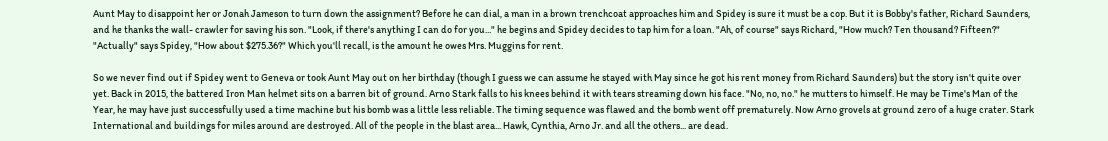Aunt May to disappoint her or Jonah Jameson to turn down the assignment? Before he can dial, a man in a brown trenchcoat approaches him and Spidey is sure it must be a cop. But it is Bobby's father, Richard Saunders, and he thanks the wall- crawler for saving his son. "Look, if there's anything I can do for you..." he begins and Spidey decides to tap him for a loan. "Ah, of course" says Richard, "How much? Ten thousand? Fifteen?" "Actually" says Spidey, "How about $275.36?" Which you'll recall, is the amount he owes Mrs. Muggins for rent.

So we never find out if Spidey went to Geneva or took Aunt May out on her birthday (though I guess we can assume he stayed with May since he got his rent money from Richard Saunders) but the story isn't quite over yet. Back in 2015, the battered Iron Man helmet sits on a barren bit of ground. Arno Stark falls to his knees behind it with tears streaming down his face. "No, no, no." he mutters to himself. He may be Time's Man of the Year, he may have just successfully used a time machine but his bomb was a little less reliable. The timing sequence was flawed and the bomb went off prematurely. Now Arno grovels at ground zero of a huge crater. Stark International and buildings for miles around are destroyed. All of the people in the blast area... Hawk, Cynthia, Arno Jr. and all the others... are dead.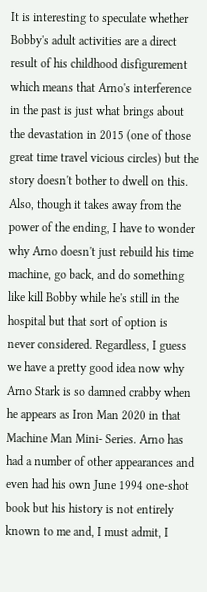It is interesting to speculate whether Bobby's adult activities are a direct result of his childhood disfigurement which means that Arno's interference in the past is just what brings about the devastation in 2015 (one of those great time travel vicious circles) but the story doesn't bother to dwell on this. Also, though it takes away from the power of the ending, I have to wonder why Arno doesn't just rebuild his time machine, go back, and do something like kill Bobby while he's still in the hospital but that sort of option is never considered. Regardless, I guess we have a pretty good idea now why Arno Stark is so damned crabby when he appears as Iron Man 2020 in that Machine Man Mini- Series. Arno has had a number of other appearances and even had his own June 1994 one-shot book but his history is not entirely known to me and, I must admit, I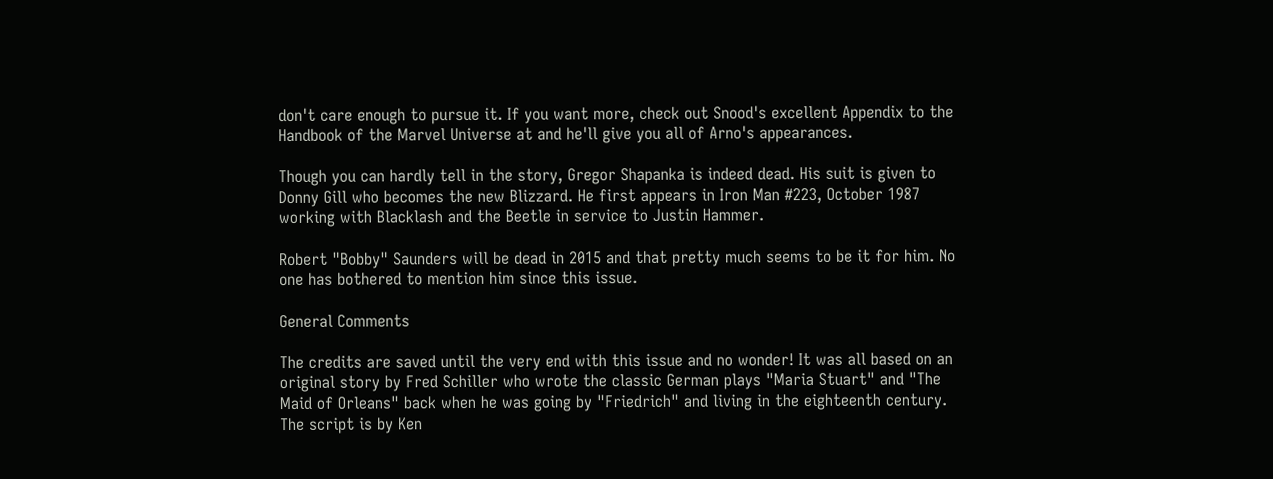don't care enough to pursue it. If you want more, check out Snood's excellent Appendix to the Handbook of the Marvel Universe at and he'll give you all of Arno's appearances.

Though you can hardly tell in the story, Gregor Shapanka is indeed dead. His suit is given to Donny Gill who becomes the new Blizzard. He first appears in Iron Man #223, October 1987 working with Blacklash and the Beetle in service to Justin Hammer.

Robert "Bobby" Saunders will be dead in 2015 and that pretty much seems to be it for him. No one has bothered to mention him since this issue.

General Comments

The credits are saved until the very end with this issue and no wonder! It was all based on an original story by Fred Schiller who wrote the classic German plays "Maria Stuart" and "The Maid of Orleans" back when he was going by "Friedrich" and living in the eighteenth century. The script is by Ken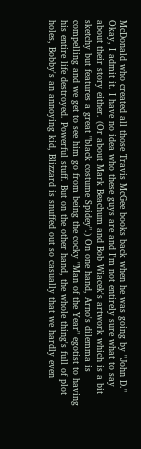McDonald who created all those Travis McGee books back when he was going by "John D." Okay, I admit it. I have no idea who these guys are and I'm not entirely sure what to say about their story either. (Or about Mark Beachum and Bob Wiacek's artwork which is a bit sketchy but features a great "black costume Spidey".) On one hand, Arno's dilemma is compelling and we get to see him go from being the cocky "Man of the Year" egotist to having his entire life destroyed. Powerful stuff. But on the other hand, the whole thing's full of plot holes, Bobby's an annoying kid, Blizzard is snuffed out so casually that we hardly even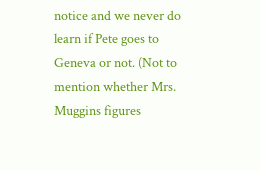notice and we never do learn if Pete goes to Geneva or not. (Not to mention whether Mrs. Muggins figures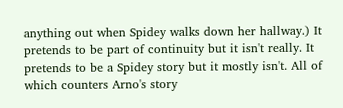anything out when Spidey walks down her hallway.) It pretends to be part of continuity but it isn't really. It pretends to be a Spidey story but it mostly isn't. All of which counters Arno's story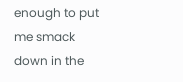enough to put me smack down in the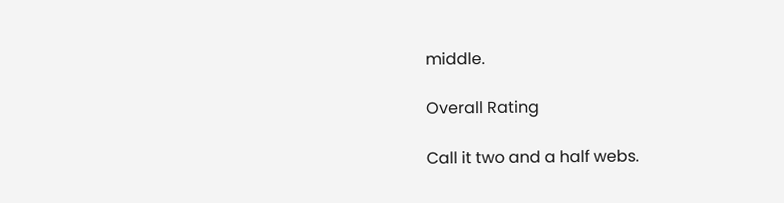middle.

Overall Rating

Call it two and a half webs.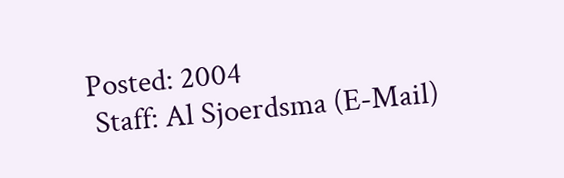Posted: 2004
 Staff: Al Sjoerdsma (E-Mail)